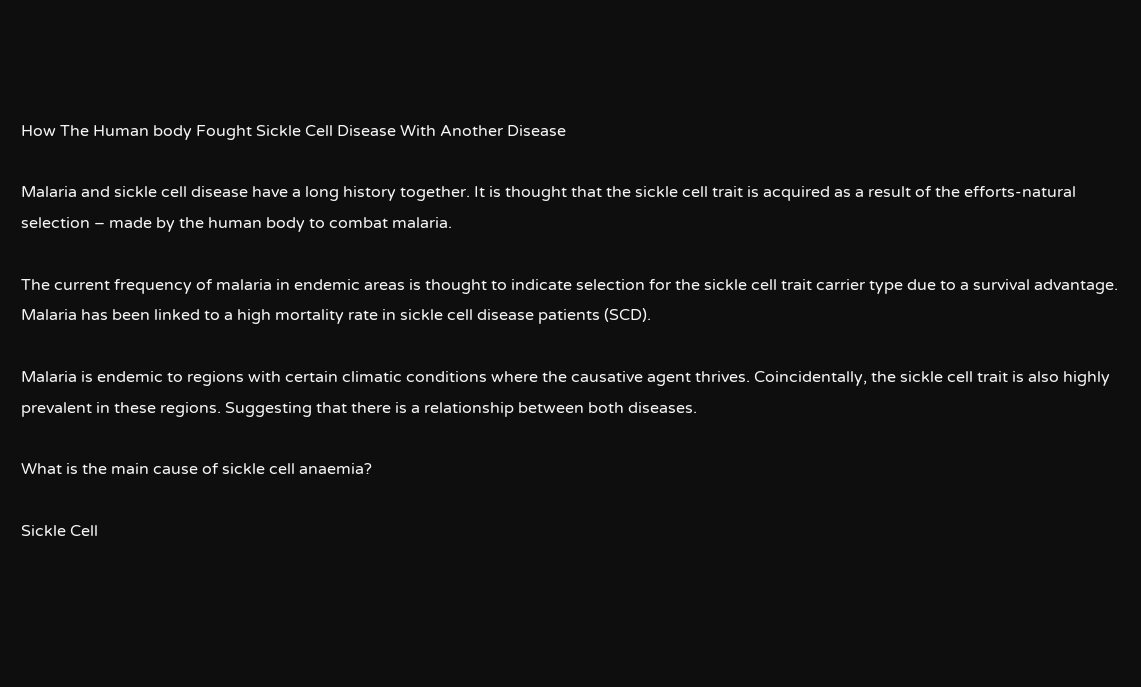How The Human body Fought Sickle Cell Disease With Another Disease

Malaria and sickle cell disease have a long history together. It is thought that the sickle cell trait is acquired as a result of the efforts-natural selection – made by the human body to combat malaria.

The current frequency of malaria in endemic areas is thought to indicate selection for the sickle cell trait carrier type due to a survival advantage. Malaria has been linked to a high mortality rate in sickle cell disease patients (SCD).

Malaria is endemic to regions with certain climatic conditions where the causative agent thrives. Coincidentally, the sickle cell trait is also highly prevalent in these regions. Suggesting that there is a relationship between both diseases.

What is the main cause of sickle cell anaemia?

Sickle Cell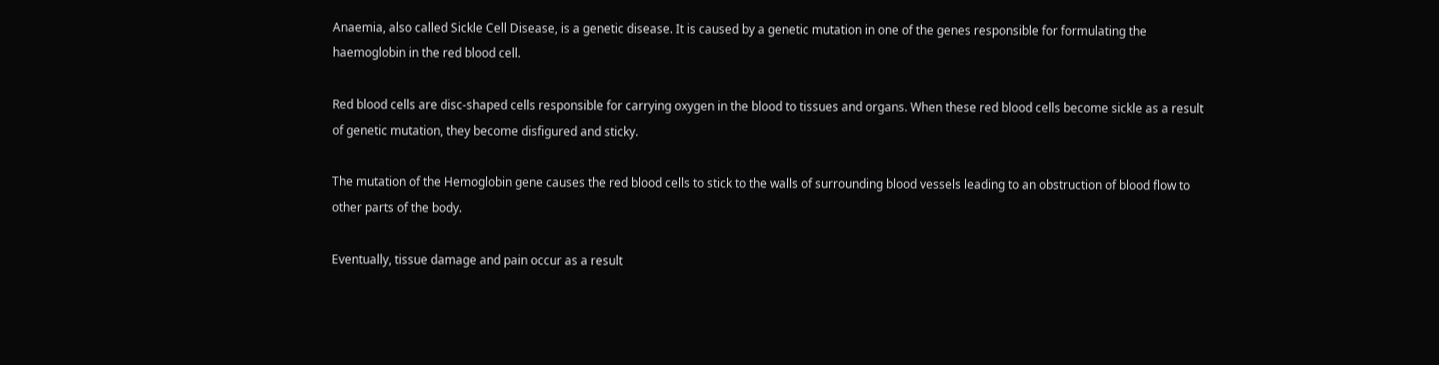Anaemia, also called Sickle Cell Disease, is a genetic disease. It is caused by a genetic mutation in one of the genes responsible for formulating the haemoglobin in the red blood cell.

Red blood cells are disc-shaped cells responsible for carrying oxygen in the blood to tissues and organs. When these red blood cells become sickle as a result of genetic mutation, they become disfigured and sticky.

The mutation of the Hemoglobin gene causes the red blood cells to stick to the walls of surrounding blood vessels leading to an obstruction of blood flow to other parts of the body.

Eventually, tissue damage and pain occur as a result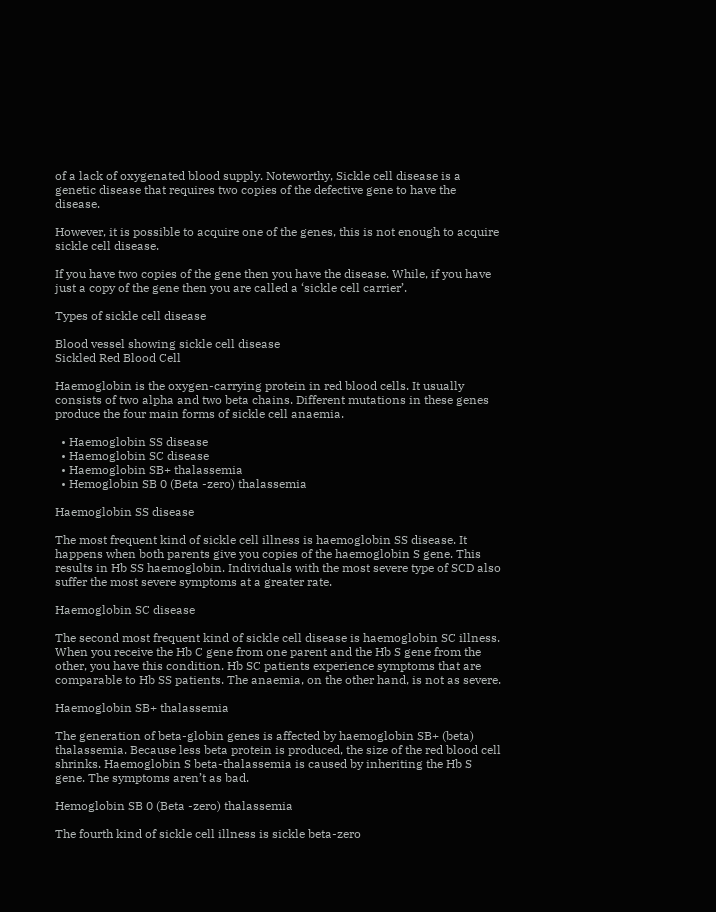of a lack of oxygenated blood supply. Noteworthy, Sickle cell disease is a genetic disease that requires two copies of the defective gene to have the disease.

However, it is possible to acquire one of the genes, this is not enough to acquire sickle cell disease.

If you have two copies of the gene then you have the disease. While, if you have just a copy of the gene then you are called a ‘sickle cell carrier’.

Types of sickle cell disease

Blood vessel showing sickle cell disease
Sickled Red Blood Cell

Haemoglobin is the oxygen-carrying protein in red blood cells. It usually consists of two alpha and two beta chains. Different mutations in these genes produce the four main forms of sickle cell anaemia.

  • Haemoglobin SS disease
  • Haemoglobin SC disease
  • Haemoglobin SB+ thalassemia
  • Hemoglobin SB 0 (Beta -zero) thalassemia

Haemoglobin SS disease

The most frequent kind of sickle cell illness is haemoglobin SS disease. It happens when both parents give you copies of the haemoglobin S gene. This results in Hb SS haemoglobin. Individuals with the most severe type of SCD also suffer the most severe symptoms at a greater rate.

Haemoglobin SC disease

The second most frequent kind of sickle cell disease is haemoglobin SC illness. When you receive the Hb C gene from one parent and the Hb S gene from the other, you have this condition. Hb SC patients experience symptoms that are comparable to Hb SS patients. The anaemia, on the other hand, is not as severe.

Haemoglobin SB+ thalassemia

The generation of beta-globin genes is affected by haemoglobin SB+ (beta) thalassemia. Because less beta protein is produced, the size of the red blood cell shrinks. Haemoglobin S beta-thalassemia is caused by inheriting the Hb S gene. The symptoms aren’t as bad.

Hemoglobin SB 0 (Beta -zero) thalassemia

The fourth kind of sickle cell illness is sickle beta-zero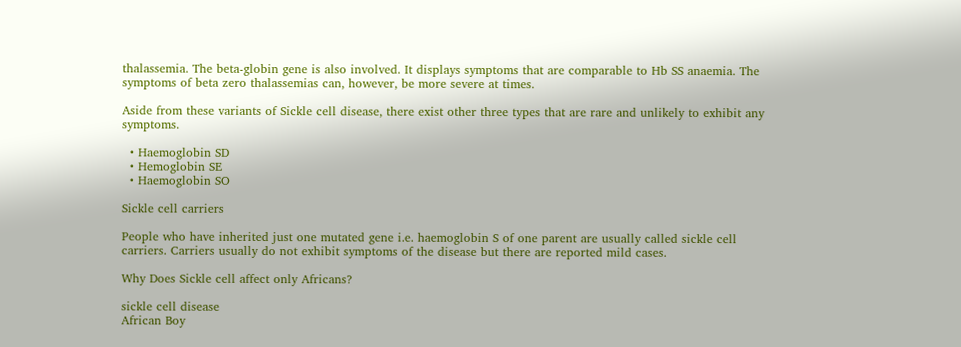thalassemia. The beta-globin gene is also involved. It displays symptoms that are comparable to Hb SS anaemia. The symptoms of beta zero thalassemias can, however, be more severe at times.

Aside from these variants of Sickle cell disease, there exist other three types that are rare and unlikely to exhibit any symptoms.

  • Haemoglobin SD
  • Hemoglobin SE
  • Haemoglobin SO

Sickle cell carriers

People who have inherited just one mutated gene i.e. haemoglobin S of one parent are usually called sickle cell carriers. Carriers usually do not exhibit symptoms of the disease but there are reported mild cases.

Why Does Sickle cell affect only Africans?

sickle cell disease
African Boy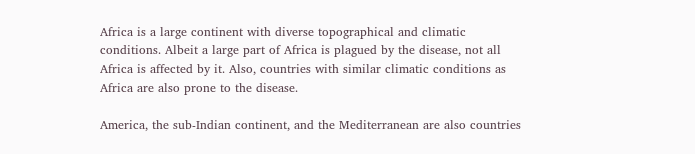Africa is a large continent with diverse topographical and climatic conditions. Albeit a large part of Africa is plagued by the disease, not all Africa is affected by it. Also, countries with similar climatic conditions as Africa are also prone to the disease.

America, the sub-Indian continent, and the Mediterranean are also countries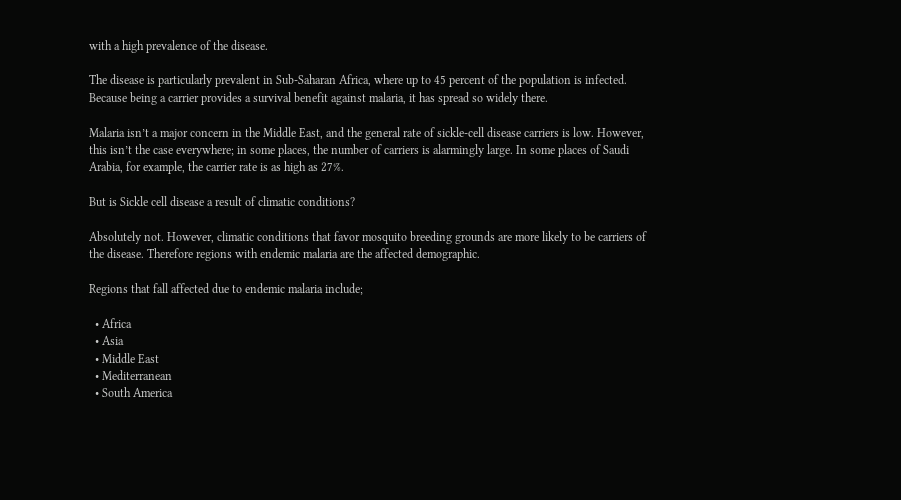with a high prevalence of the disease.

The disease is particularly prevalent in Sub-Saharan Africa, where up to 45 percent of the population is infected. Because being a carrier provides a survival benefit against malaria, it has spread so widely there.

Malaria isn’t a major concern in the Middle East, and the general rate of sickle-cell disease carriers is low. However, this isn’t the case everywhere; in some places, the number of carriers is alarmingly large. In some places of Saudi Arabia, for example, the carrier rate is as high as 27%.

But is Sickle cell disease a result of climatic conditions?

Absolutely not. However, climatic conditions that favor mosquito breeding grounds are more likely to be carriers of the disease. Therefore regions with endemic malaria are the affected demographic.

Regions that fall affected due to endemic malaria include;

  • Africa
  • Asia
  • Middle East
  • Mediterranean
  • South America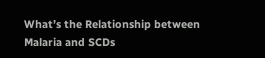What’s the Relationship between Malaria and SCDs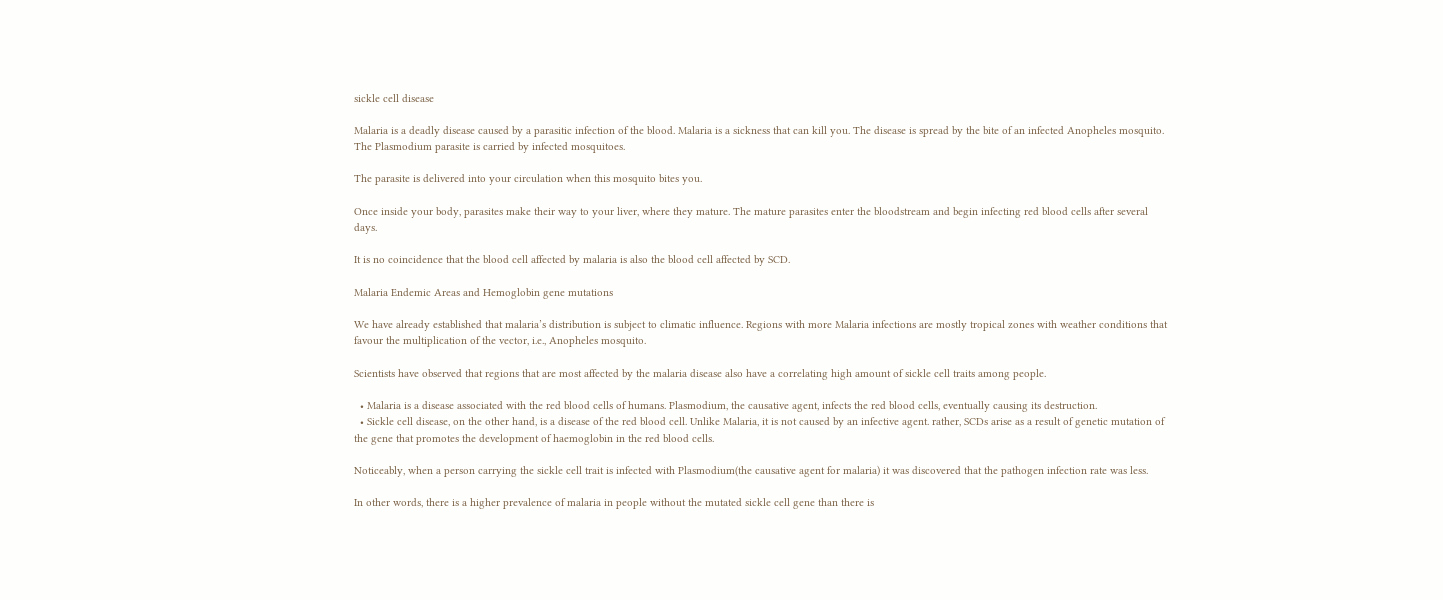sickle cell disease

Malaria is a deadly disease caused by a parasitic infection of the blood. Malaria is a sickness that can kill you. The disease is spread by the bite of an infected Anopheles mosquito. The Plasmodium parasite is carried by infected mosquitoes.

The parasite is delivered into your circulation when this mosquito bites you.

Once inside your body, parasites make their way to your liver, where they mature. The mature parasites enter the bloodstream and begin infecting red blood cells after several days.

It is no coincidence that the blood cell affected by malaria is also the blood cell affected by SCD.

Malaria Endemic Areas and Hemoglobin gene mutations

We have already established that malaria’s distribution is subject to climatic influence. Regions with more Malaria infections are mostly tropical zones with weather conditions that favour the multiplication of the vector, i.e., Anopheles mosquito.

Scientists have observed that regions that are most affected by the malaria disease also have a correlating high amount of sickle cell traits among people.

  • Malaria is a disease associated with the red blood cells of humans. Plasmodium, the causative agent, infects the red blood cells, eventually causing its destruction.
  • Sickle cell disease, on the other hand, is a disease of the red blood cell. Unlike Malaria, it is not caused by an infective agent. rather, SCDs arise as a result of genetic mutation of the gene that promotes the development of haemoglobin in the red blood cells.

Noticeably, when a person carrying the sickle cell trait is infected with Plasmodium(the causative agent for malaria) it was discovered that the pathogen infection rate was less.

In other words, there is a higher prevalence of malaria in people without the mutated sickle cell gene than there is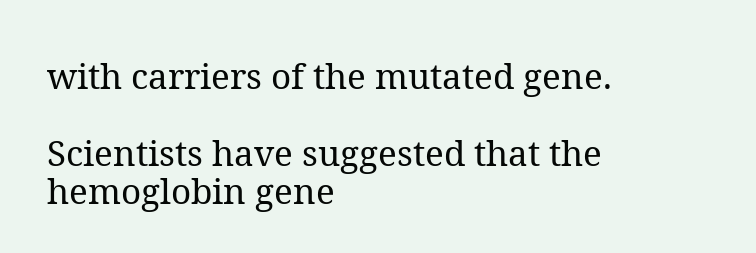with carriers of the mutated gene.

Scientists have suggested that the hemoglobin gene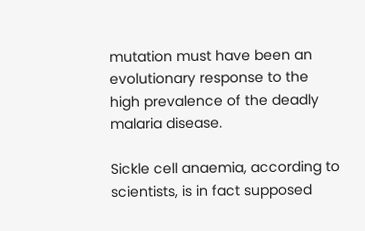mutation must have been an evolutionary response to the high prevalence of the deadly malaria disease.

Sickle cell anaemia, according to scientists, is in fact supposed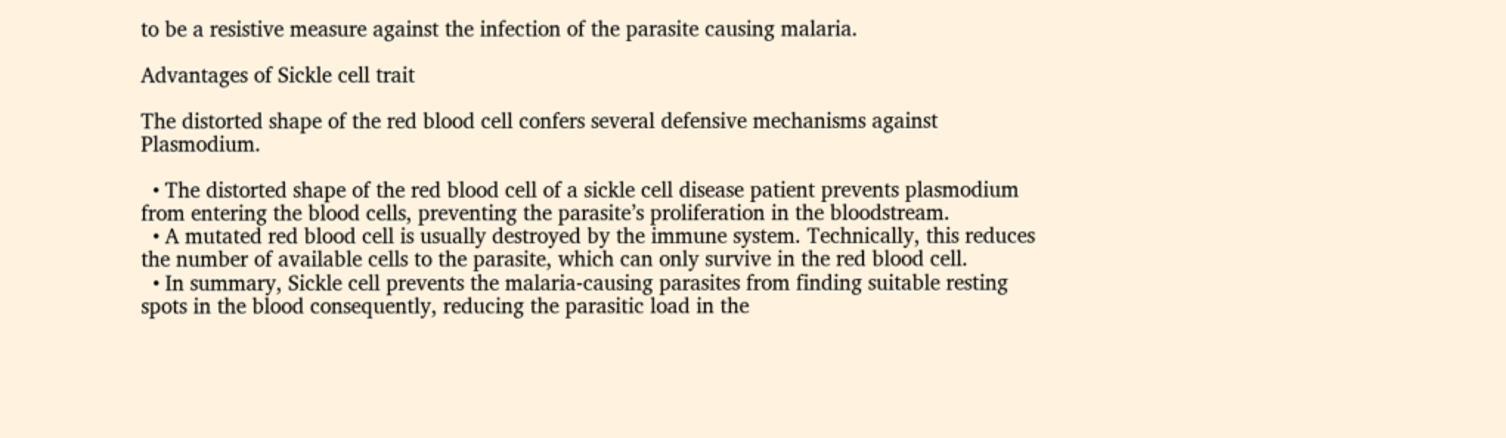to be a resistive measure against the infection of the parasite causing malaria.

Advantages of Sickle cell trait

The distorted shape of the red blood cell confers several defensive mechanisms against Plasmodium.

  • The distorted shape of the red blood cell of a sickle cell disease patient prevents plasmodium from entering the blood cells, preventing the parasite’s proliferation in the bloodstream.
  • A mutated red blood cell is usually destroyed by the immune system. Technically, this reduces the number of available cells to the parasite, which can only survive in the red blood cell.
  • In summary, Sickle cell prevents the malaria-causing parasites from finding suitable resting spots in the blood consequently, reducing the parasitic load in the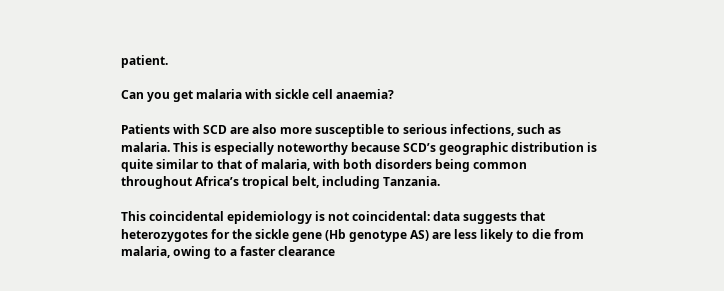patient.

Can you get malaria with sickle cell anaemia?

Patients with SCD are also more susceptible to serious infections, such as malaria. This is especially noteworthy because SCD’s geographic distribution is quite similar to that of malaria, with both disorders being common throughout Africa’s tropical belt, including Tanzania.

This coincidental epidemiology is not coincidental: data suggests that heterozygotes for the sickle gene (Hb genotype AS) are less likely to die from malaria, owing to a faster clearance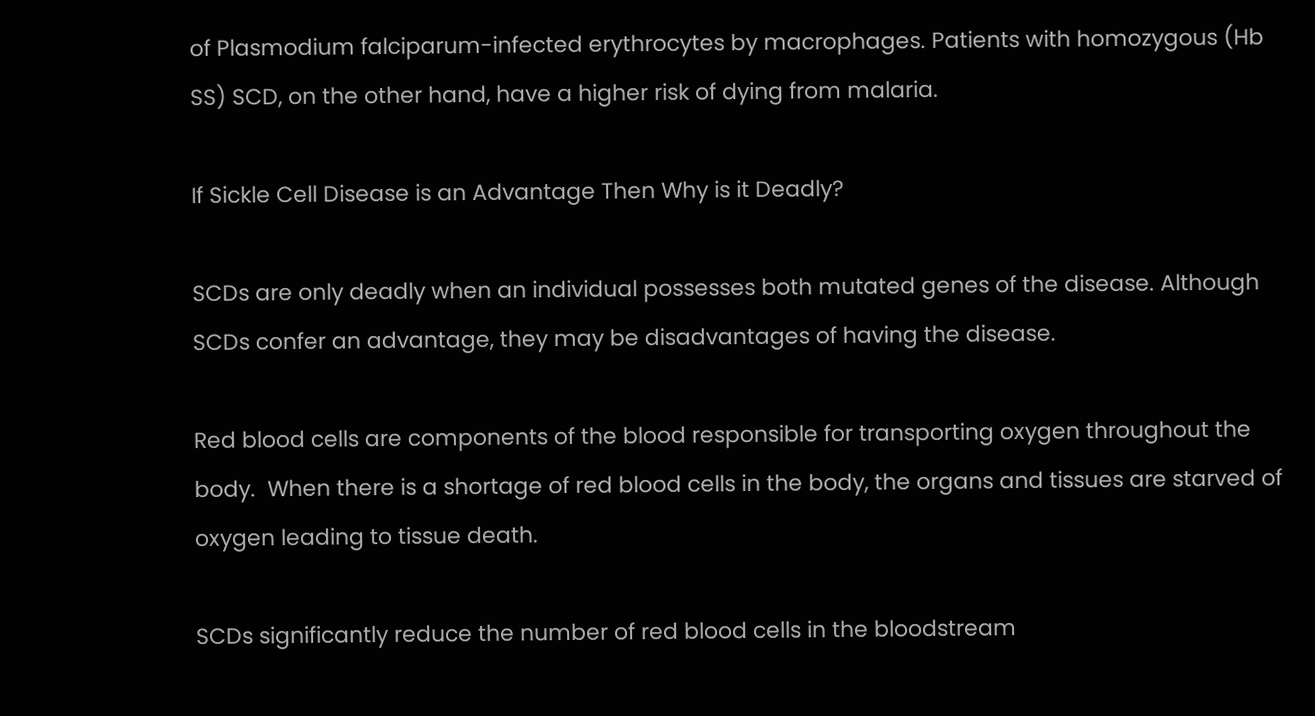of Plasmodium falciparum-infected erythrocytes by macrophages. Patients with homozygous (Hb SS) SCD, on the other hand, have a higher risk of dying from malaria.

If Sickle Cell Disease is an Advantage Then Why is it Deadly?

SCDs are only deadly when an individual possesses both mutated genes of the disease. Although SCDs confer an advantage, they may be disadvantages of having the disease.

Red blood cells are components of the blood responsible for transporting oxygen throughout the body.  When there is a shortage of red blood cells in the body, the organs and tissues are starved of oxygen leading to tissue death.

SCDs significantly reduce the number of red blood cells in the bloodstream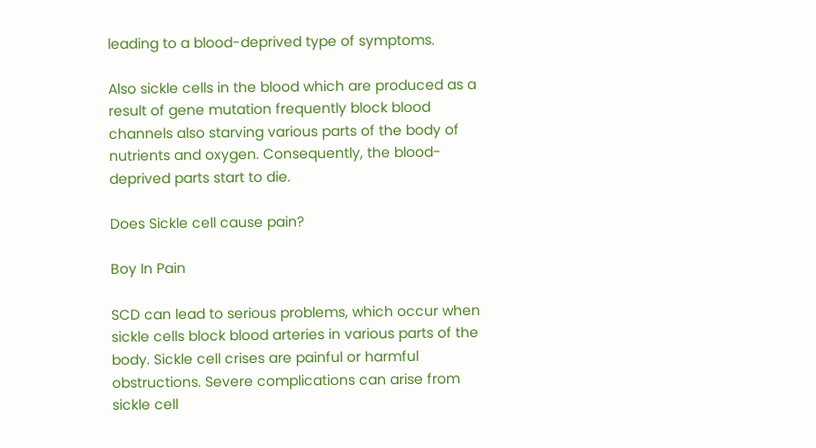leading to a blood-deprived type of symptoms.

Also sickle cells in the blood which are produced as a result of gene mutation frequently block blood channels also starving various parts of the body of nutrients and oxygen. Consequently, the blood-deprived parts start to die.

Does Sickle cell cause pain?

Boy In Pain

SCD can lead to serious problems, which occur when sickle cells block blood arteries in various parts of the body. Sickle cell crises are painful or harmful obstructions. Severe complications can arise from sickle cell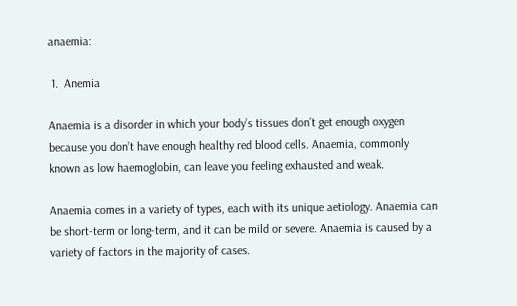anaemia:

 1.  Anemia

Anaemia is a disorder in which your body’s tissues don’t get enough oxygen because you don’t have enough healthy red blood cells. Anaemia, commonly known as low haemoglobin, can leave you feeling exhausted and weak.

Anaemia comes in a variety of types, each with its unique aetiology. Anaemia can be short-term or long-term, and it can be mild or severe. Anaemia is caused by a variety of factors in the majority of cases.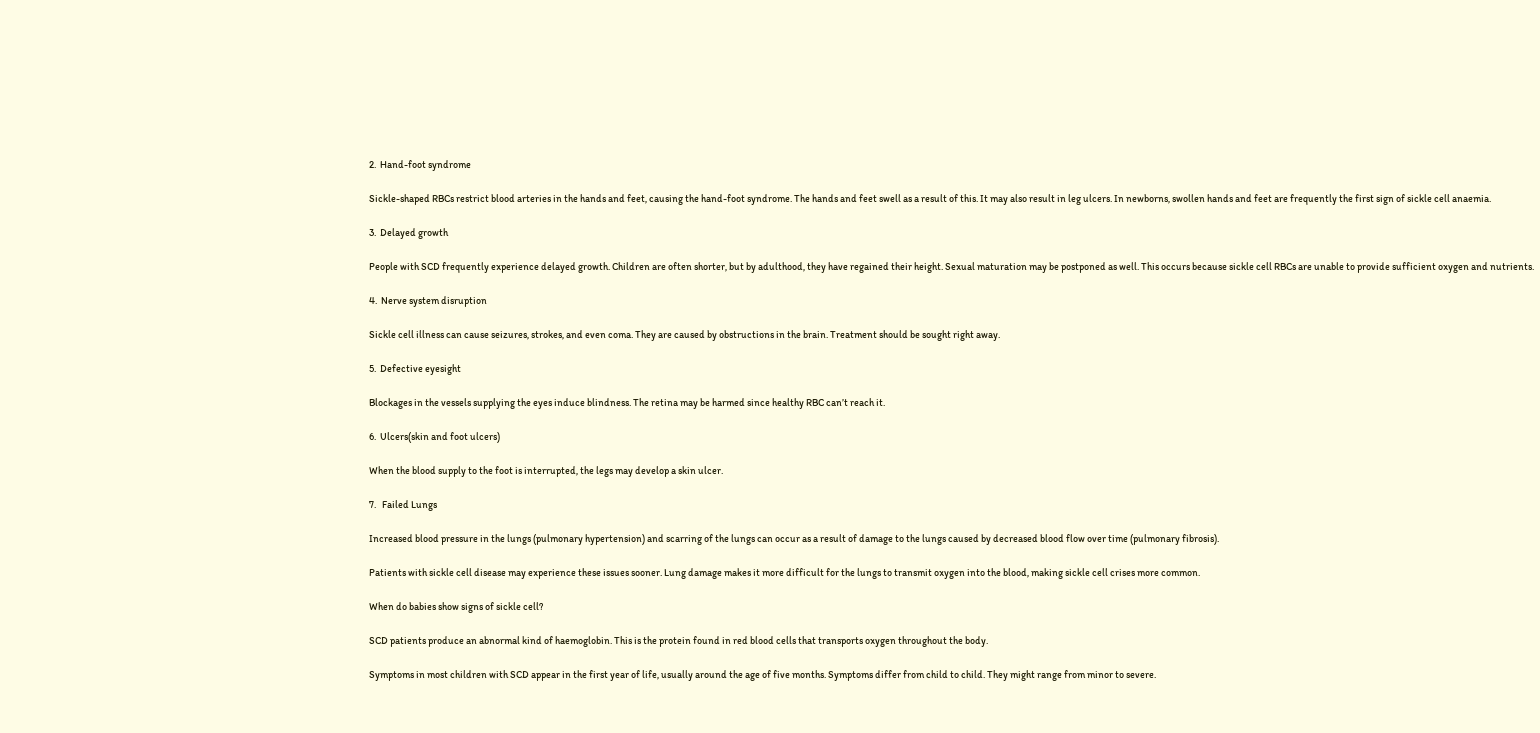2.  Hand-foot syndrome

Sickle-shaped RBCs restrict blood arteries in the hands and feet, causing the hand-foot syndrome. The hands and feet swell as a result of this. It may also result in leg ulcers. In newborns, swollen hands and feet are frequently the first sign of sickle cell anaemia.

3.  Delayed growth

People with SCD frequently experience delayed growth. Children are often shorter, but by adulthood, they have regained their height. Sexual maturation may be postponed as well. This occurs because sickle cell RBCs are unable to provide sufficient oxygen and nutrients.

4.  Nerve system disruption

Sickle cell illness can cause seizures, strokes, and even coma. They are caused by obstructions in the brain. Treatment should be sought right away.

5.  Defective eyesight

Blockages in the vessels supplying the eyes induce blindness. The retina may be harmed since healthy RBC can’t reach it.

6.  Ulcers(skin and foot ulcers)

When the blood supply to the foot is interrupted, the legs may develop a skin ulcer.

7.   Failed Lungs

Increased blood pressure in the lungs (pulmonary hypertension) and scarring of the lungs can occur as a result of damage to the lungs caused by decreased blood flow over time (pulmonary fibrosis).

Patients with sickle cell disease may experience these issues sooner. Lung damage makes it more difficult for the lungs to transmit oxygen into the blood, making sickle cell crises more common.

When do babies show signs of sickle cell?

SCD patients produce an abnormal kind of haemoglobin. This is the protein found in red blood cells that transports oxygen throughout the body.

Symptoms in most children with SCD appear in the first year of life, usually around the age of five months. Symptoms differ from child to child. They might range from minor to severe.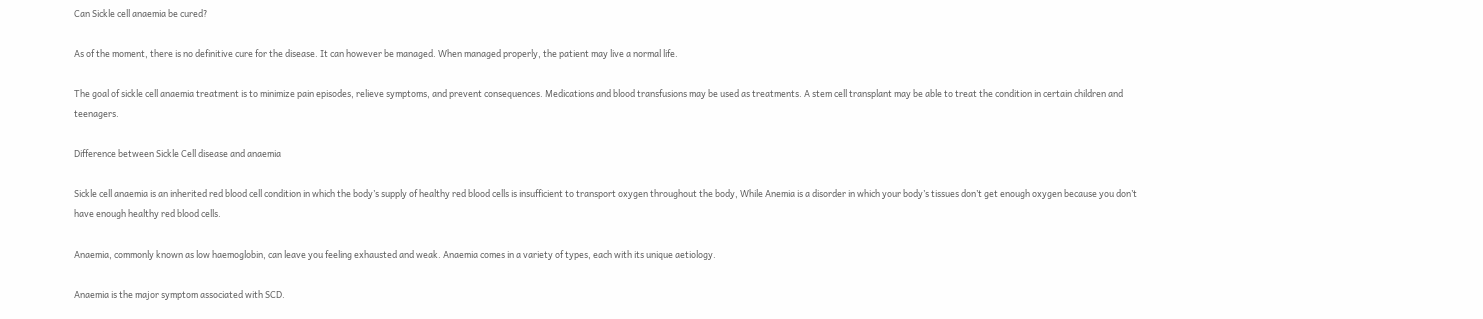Can Sickle cell anaemia be cured?

As of the moment, there is no definitive cure for the disease. It can however be managed. When managed properly, the patient may live a normal life.

The goal of sickle cell anaemia treatment is to minimize pain episodes, relieve symptoms, and prevent consequences. Medications and blood transfusions may be used as treatments. A stem cell transplant may be able to treat the condition in certain children and teenagers.

Difference between Sickle Cell disease and anaemia

Sickle cell anaemia is an inherited red blood cell condition in which the body’s supply of healthy red blood cells is insufficient to transport oxygen throughout the body, While Anemia is a disorder in which your body’s tissues don’t get enough oxygen because you don’t have enough healthy red blood cells.

Anaemia, commonly known as low haemoglobin, can leave you feeling exhausted and weak. Anaemia comes in a variety of types, each with its unique aetiology.

Anaemia is the major symptom associated with SCD.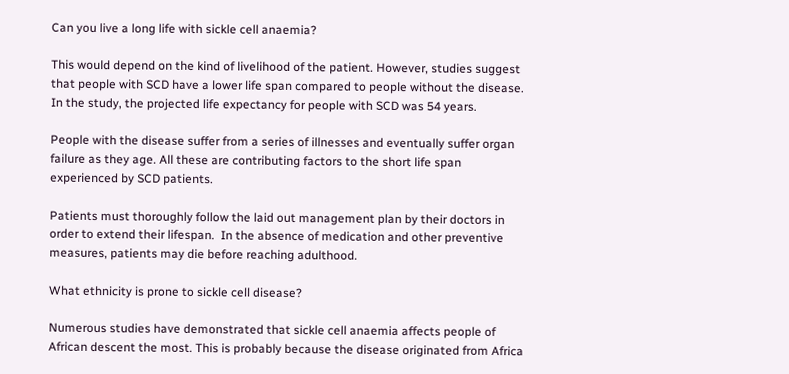Can you live a long life with sickle cell anaemia?

This would depend on the kind of livelihood of the patient. However, studies suggest that people with SCD have a lower life span compared to people without the disease. In the study, the projected life expectancy for people with SCD was 54 years.

People with the disease suffer from a series of illnesses and eventually suffer organ failure as they age. All these are contributing factors to the short life span experienced by SCD patients.

Patients must thoroughly follow the laid out management plan by their doctors in order to extend their lifespan.  In the absence of medication and other preventive measures, patients may die before reaching adulthood.

What ethnicity is prone to sickle cell disease?

Numerous studies have demonstrated that sickle cell anaemia affects people of African descent the most. This is probably because the disease originated from Africa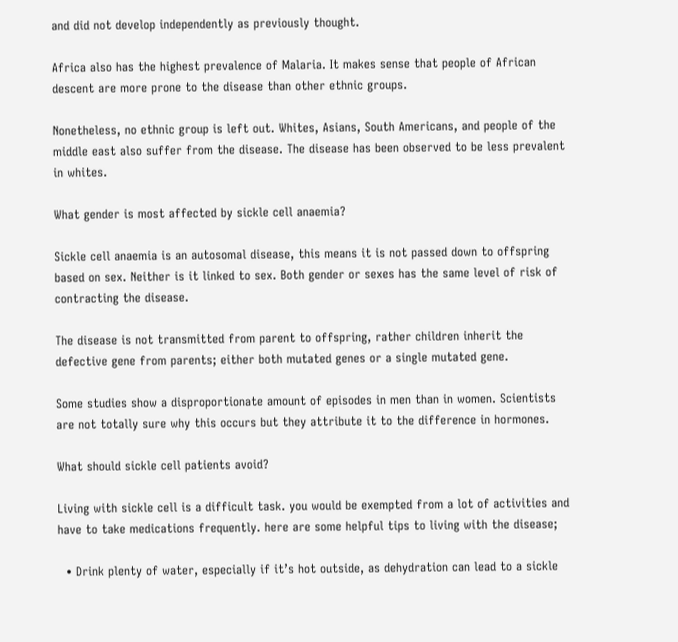and did not develop independently as previously thought.

Africa also has the highest prevalence of Malaria. It makes sense that people of African descent are more prone to the disease than other ethnic groups.

Nonetheless, no ethnic group is left out. Whites, Asians, South Americans, and people of the middle east also suffer from the disease. The disease has been observed to be less prevalent in whites.

What gender is most affected by sickle cell anaemia?

Sickle cell anaemia is an autosomal disease, this means it is not passed down to offspring based on sex. Neither is it linked to sex. Both gender or sexes has the same level of risk of contracting the disease.

The disease is not transmitted from parent to offspring, rather children inherit the defective gene from parents; either both mutated genes or a single mutated gene.

Some studies show a disproportionate amount of episodes in men than in women. Scientists are not totally sure why this occurs but they attribute it to the difference in hormones.

What should sickle cell patients avoid?

Living with sickle cell is a difficult task. you would be exempted from a lot of activities and have to take medications frequently. here are some helpful tips to living with the disease;

  • Drink plenty of water, especially if it’s hot outside, as dehydration can lead to a sickle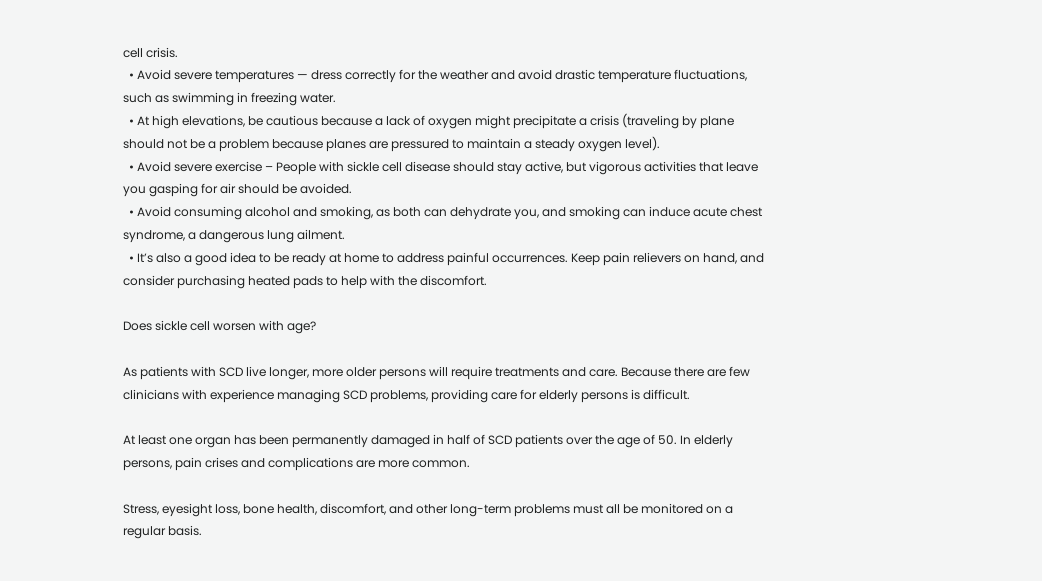cell crisis.
  • Avoid severe temperatures — dress correctly for the weather and avoid drastic temperature fluctuations, such as swimming in freezing water.
  • At high elevations, be cautious because a lack of oxygen might precipitate a crisis (traveling by plane should not be a problem because planes are pressured to maintain a steady oxygen level).
  • Avoid severe exercise – People with sickle cell disease should stay active, but vigorous activities that leave you gasping for air should be avoided.
  • Avoid consuming alcohol and smoking, as both can dehydrate you, and smoking can induce acute chest syndrome, a dangerous lung ailment.
  • It’s also a good idea to be ready at home to address painful occurrences. Keep pain relievers on hand, and consider purchasing heated pads to help with the discomfort.

Does sickle cell worsen with age?

As patients with SCD live longer, more older persons will require treatments and care. Because there are few clinicians with experience managing SCD problems, providing care for elderly persons is difficult.

At least one organ has been permanently damaged in half of SCD patients over the age of 50. In elderly persons, pain crises and complications are more common.

Stress, eyesight loss, bone health, discomfort, and other long-term problems must all be monitored on a regular basis.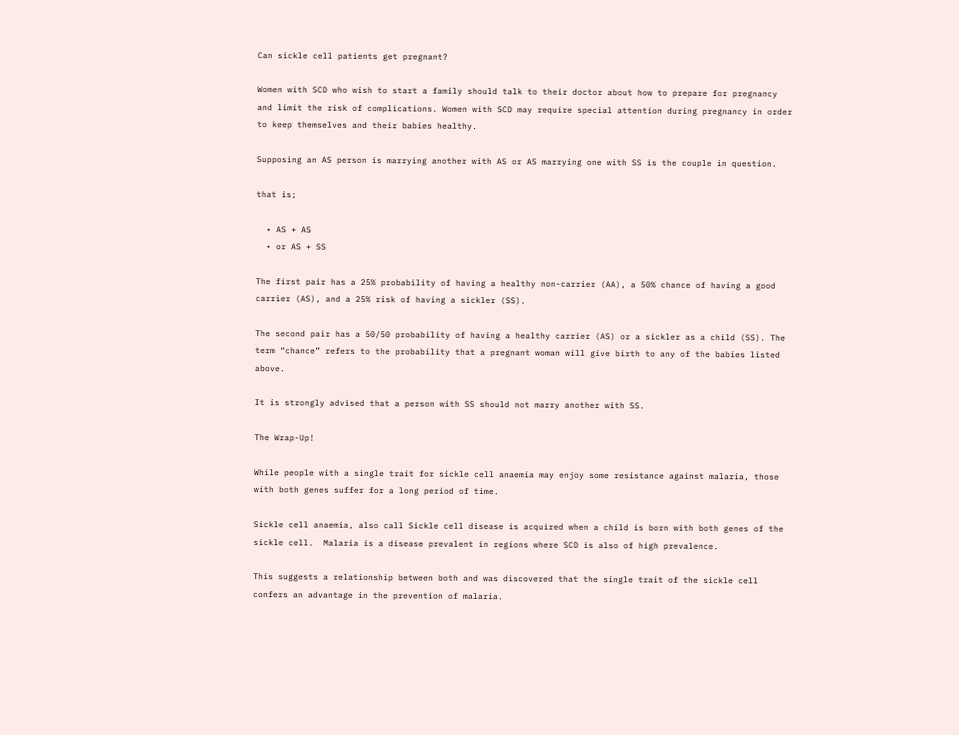Can sickle cell patients get pregnant?

Women with SCD who wish to start a family should talk to their doctor about how to prepare for pregnancy and limit the risk of complications. Women with SCD may require special attention during pregnancy in order to keep themselves and their babies healthy.

Supposing an AS person is marrying another with AS or AS marrying one with SS is the couple in question.

that is;

  • AS + AS
  • or AS + SS

The first pair has a 25% probability of having a healthy non-carrier (AA), a 50% chance of having a good carrier (AS), and a 25% risk of having a sickler (SS).

The second pair has a 50/50 probability of having a healthy carrier (AS) or a sickler as a child (SS). The term “chance” refers to the probability that a pregnant woman will give birth to any of the babies listed above.

It is strongly advised that a person with SS should not marry another with SS.

The Wrap-Up!

While people with a single trait for sickle cell anaemia may enjoy some resistance against malaria, those with both genes suffer for a long period of time.

Sickle cell anaemia, also call Sickle cell disease is acquired when a child is born with both genes of the sickle cell.  Malaria is a disease prevalent in regions where SCD is also of high prevalence.

This suggests a relationship between both and was discovered that the single trait of the sickle cell confers an advantage in the prevention of malaria.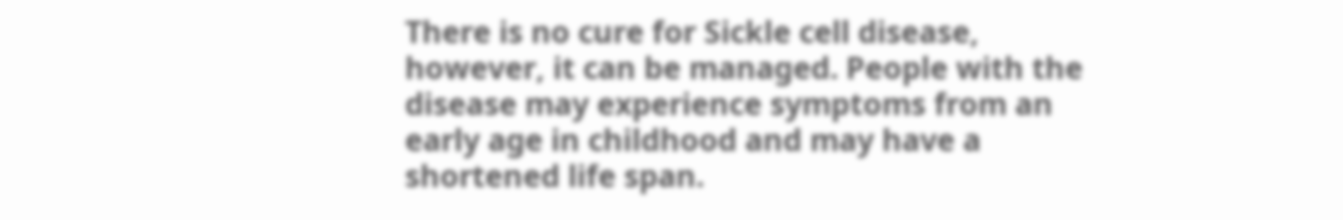There is no cure for Sickle cell disease, however, it can be managed. People with the disease may experience symptoms from an early age in childhood and may have a shortened life span.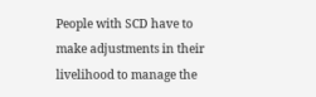People with SCD have to make adjustments in their livelihood to manage the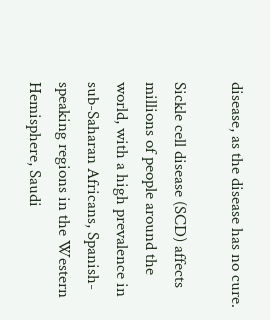disease, as the disease has no cure.

Sickle cell disease (SCD) affects millions of people around the world, with a high prevalence in sub-Saharan Africans, Spanish-speaking regions in the Western Hemisphere, Saudi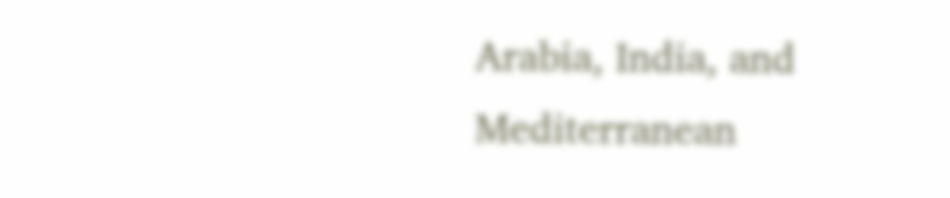Arabia, India, and Mediterranean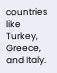countries like Turkey, Greece, and Italy.